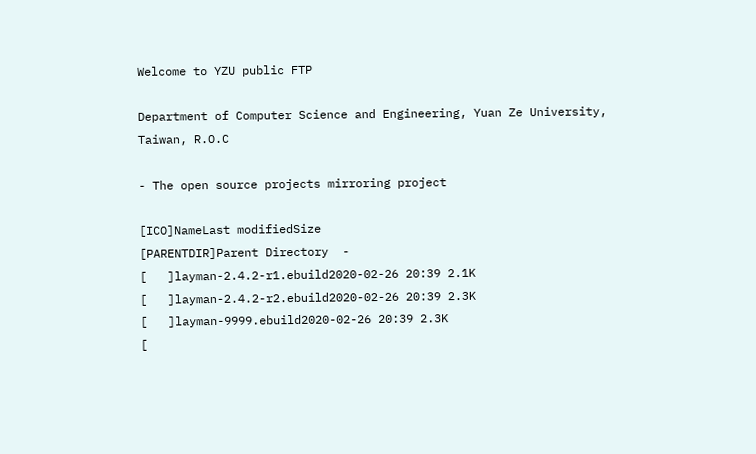Welcome to YZU public FTP

Department of Computer Science and Engineering, Yuan Ze University, Taiwan, R.O.C

- The open source projects mirroring project

[ICO]NameLast modifiedSize
[PARENTDIR]Parent Directory  -
[   ]layman-2.4.2-r1.ebuild2020-02-26 20:39 2.1K
[   ]layman-2.4.2-r2.ebuild2020-02-26 20:39 2.3K
[   ]layman-9999.ebuild2020-02-26 20:39 2.3K
[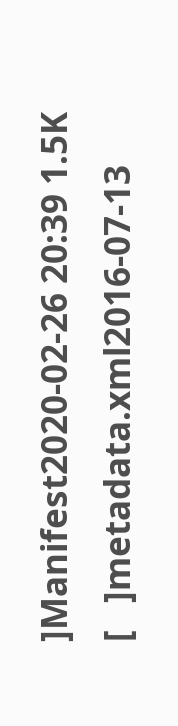]Manifest2020-02-26 20:39 1.5K
[   ]metadata.xml2016-07-13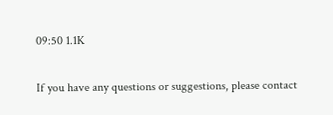09:50 1.1K

If you have any questions or suggestions, please contact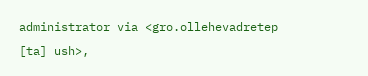administrator via <gro.ollehevadretep [ta] ush>,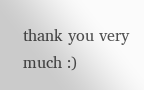thank you very much :)